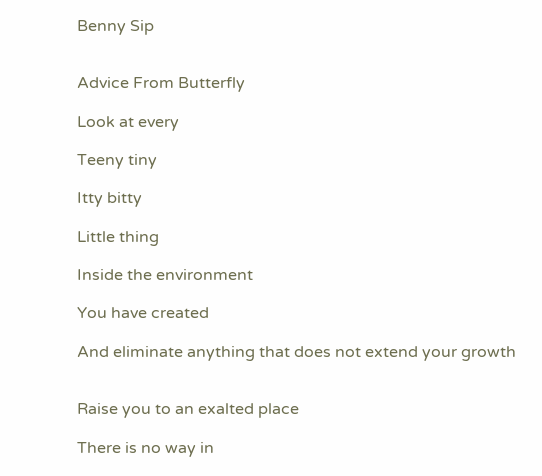Benny Sip


Advice From Butterfly

Look at every

Teeny tiny

Itty bitty

Little thing

Inside the environment

You have created

And eliminate anything that does not extend your growth


Raise you to an exalted place

There is no way in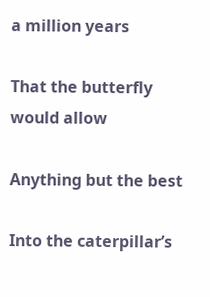a million years

That the butterfly would allow

Anything but the best

Into the caterpillar’s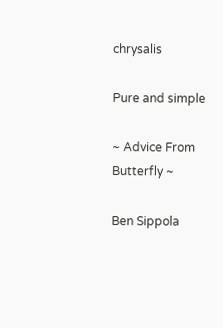chrysalis

Pure and simple

~ Advice From Butterfly ~

Ben Sippola